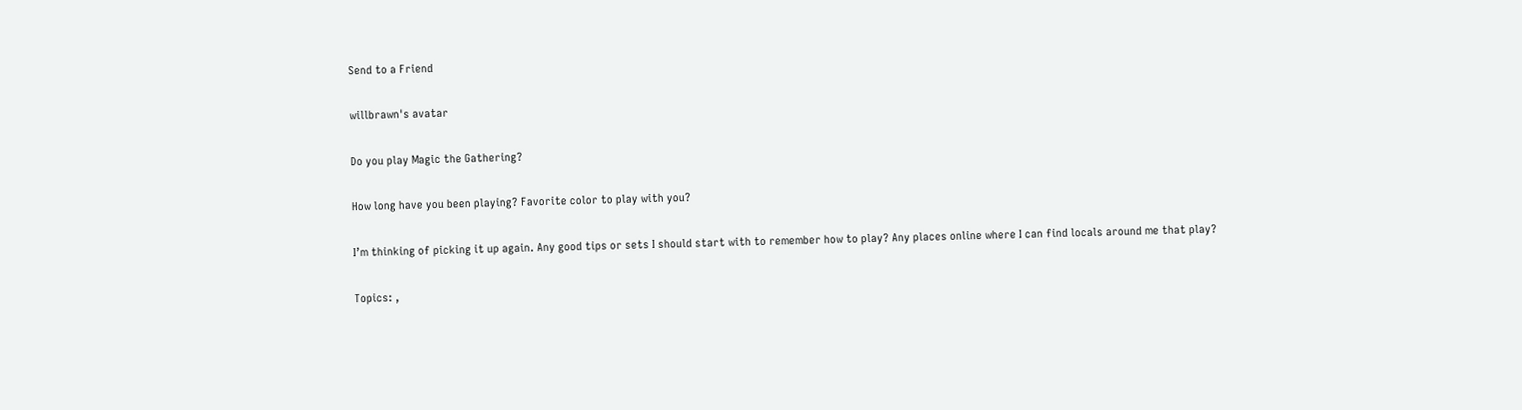Send to a Friend

willbrawn's avatar

Do you play Magic the Gathering?

How long have you been playing? Favorite color to play with you?

I’m thinking of picking it up again. Any good tips or sets I should start with to remember how to play? Any places online where I can find locals around me that play?

Topics: ,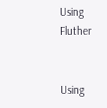Using Fluther


Using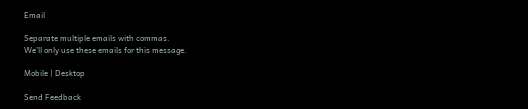Email

Separate multiple emails with commas.
We’ll only use these emails for this message.

Mobile | Desktop

Send Feedback